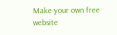Make your own free website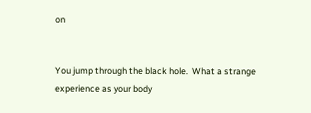on


You jump through the black hole.  What a strange experience as your body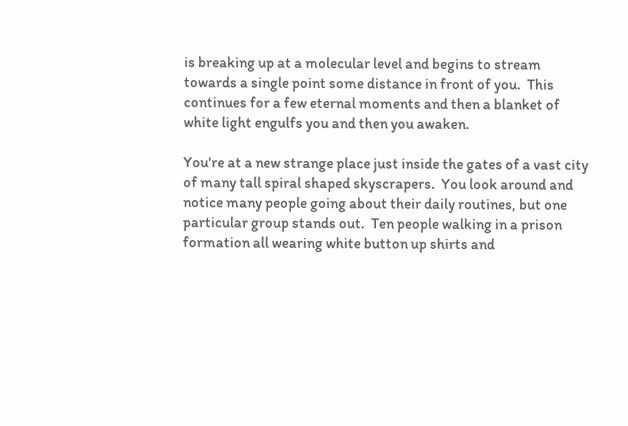is breaking up at a molecular level and begins to stream towards a single point some distance in front of you.  This continues for a few eternal moments and then a blanket of white light engulfs you and then you awaken.

You're at a new strange place just inside the gates of a vast city of many tall spiral shaped skyscrapers.  You look around and notice many people going about their daily routines, but one particular group stands out.  Ten people walking in a prison formation all wearing white button up shirts and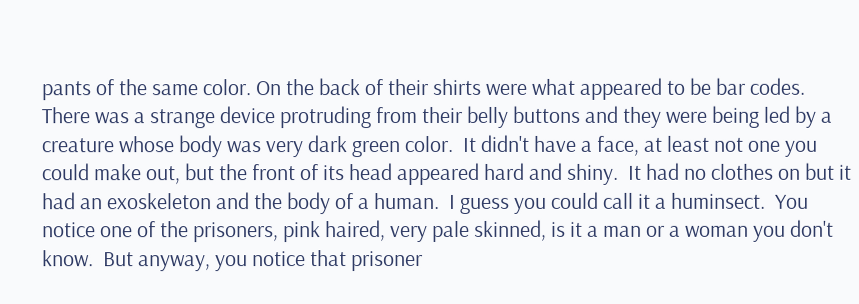pants of the same color. On the back of their shirts were what appeared to be bar codes.  There was a strange device protruding from their belly buttons and they were being led by a creature whose body was very dark green color.  It didn't have a face, at least not one you could make out, but the front of its head appeared hard and shiny.  It had no clothes on but it had an exoskeleton and the body of a human.  I guess you could call it a huminsect.  You notice one of the prisoners, pink haired, very pale skinned, is it a man or a woman you don't know.  But anyway, you notice that prisoner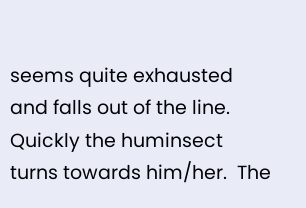seems quite exhausted and falls out of the line.  Quickly the huminsect turns towards him/her.  The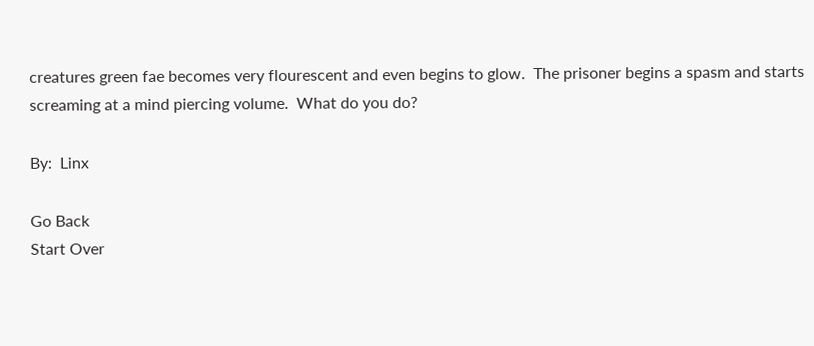creatures green fae becomes very flourescent and even begins to glow.  The prisoner begins a spasm and starts screaming at a mind piercing volume.  What do you do?

By:  Linx

Go Back
Start Over